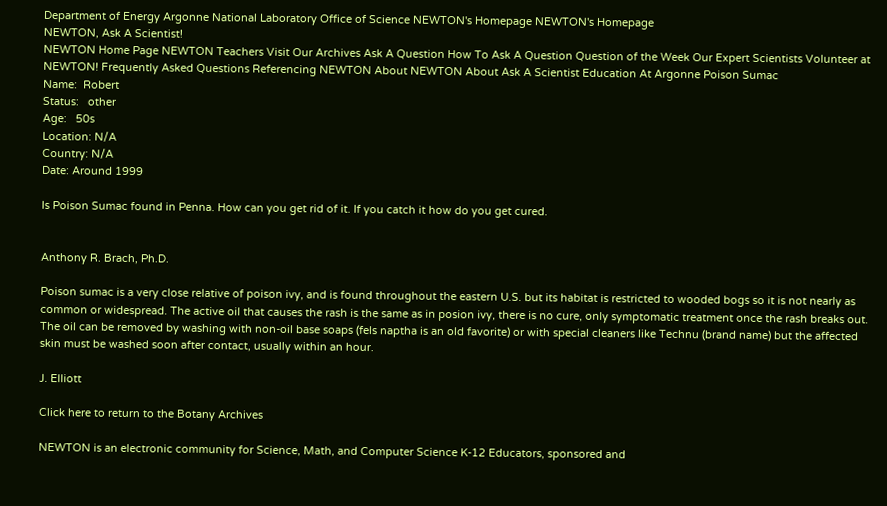Department of Energy Argonne National Laboratory Office of Science NEWTON's Homepage NEWTON's Homepage
NEWTON, Ask A Scientist!
NEWTON Home Page NEWTON Teachers Visit Our Archives Ask A Question How To Ask A Question Question of the Week Our Expert Scientists Volunteer at NEWTON! Frequently Asked Questions Referencing NEWTON About NEWTON About Ask A Scientist Education At Argonne Poison Sumac
Name:  Robert
Status:   other
Age:   50s
Location: N/A
Country: N/A
Date: Around 1999

Is Poison Sumac found in Penna. How can you get rid of it. If you catch it how do you get cured.


Anthony R. Brach, Ph.D.

Poison sumac is a very close relative of poison ivy, and is found throughout the eastern U.S. but its habitat is restricted to wooded bogs so it is not nearly as common or widespread. The active oil that causes the rash is the same as in posion ivy, there is no cure, only symptomatic treatment once the rash breaks out. The oil can be removed by washing with non-oil base soaps (fels naptha is an old favorite) or with special cleaners like Technu (brand name) but the affected skin must be washed soon after contact, usually within an hour.

J. Elliott

Click here to return to the Botany Archives

NEWTON is an electronic community for Science, Math, and Computer Science K-12 Educators, sponsored and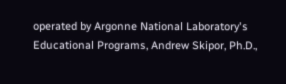operated by Argonne National Laboratory's Educational Programs, Andrew Skipor, Ph.D.,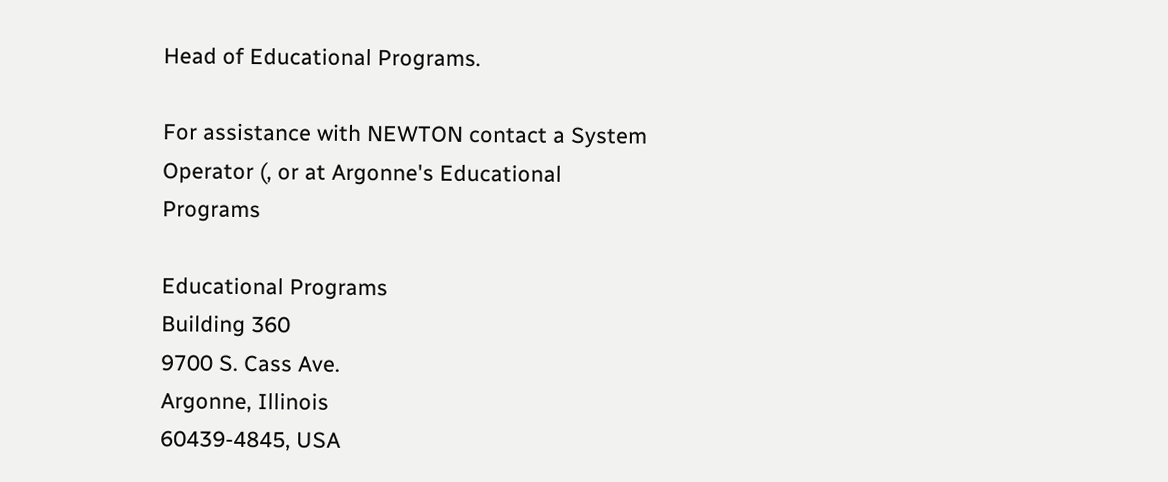Head of Educational Programs.

For assistance with NEWTON contact a System Operator (, or at Argonne's Educational Programs

Educational Programs
Building 360
9700 S. Cass Ave.
Argonne, Illinois
60439-4845, USA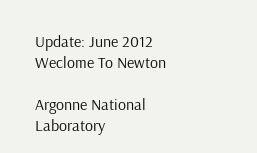Update: June 2012
Weclome To Newton

Argonne National Laboratory